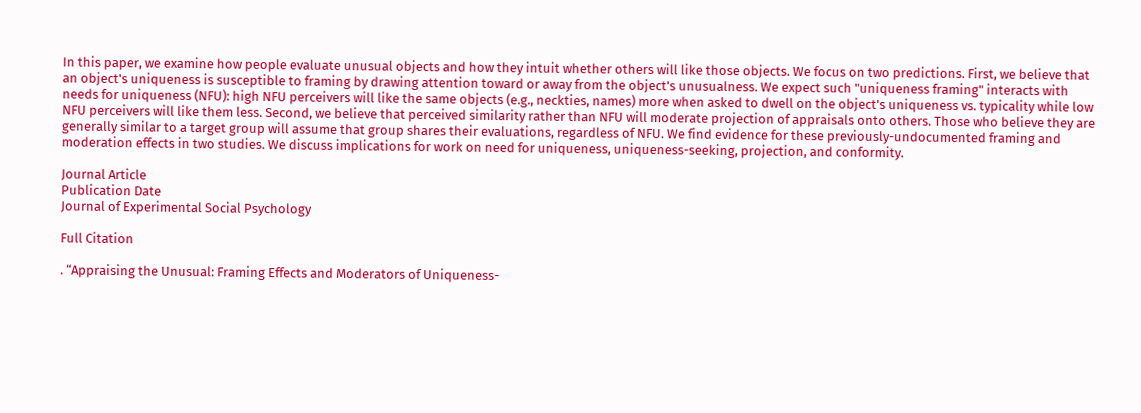In this paper, we examine how people evaluate unusual objects and how they intuit whether others will like those objects. We focus on two predictions. First, we believe that an object's uniqueness is susceptible to framing by drawing attention toward or away from the object's unusualness. We expect such "uniqueness framing" interacts with needs for uniqueness (NFU): high NFU perceivers will like the same objects (e.g., neckties, names) more when asked to dwell on the object's uniqueness vs. typicality while low NFU perceivers will like them less. Second, we believe that perceived similarity rather than NFU will moderate projection of appraisals onto others. Those who believe they are generally similar to a target group will assume that group shares their evaluations, regardless of NFU. We find evidence for these previously-undocumented framing and moderation effects in two studies. We discuss implications for work on need for uniqueness, uniqueness-seeking, projection, and conformity.

Journal Article
Publication Date
Journal of Experimental Social Psychology

Full Citation

. “Appraising the Unusual: Framing Effects and Moderators of Uniqueness-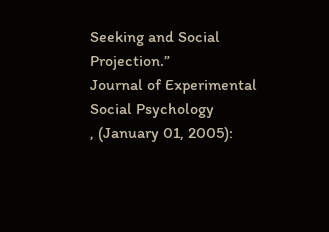Seeking and Social Projection.”
Journal of Experimental Social Psychology
, (January 01, 2005):